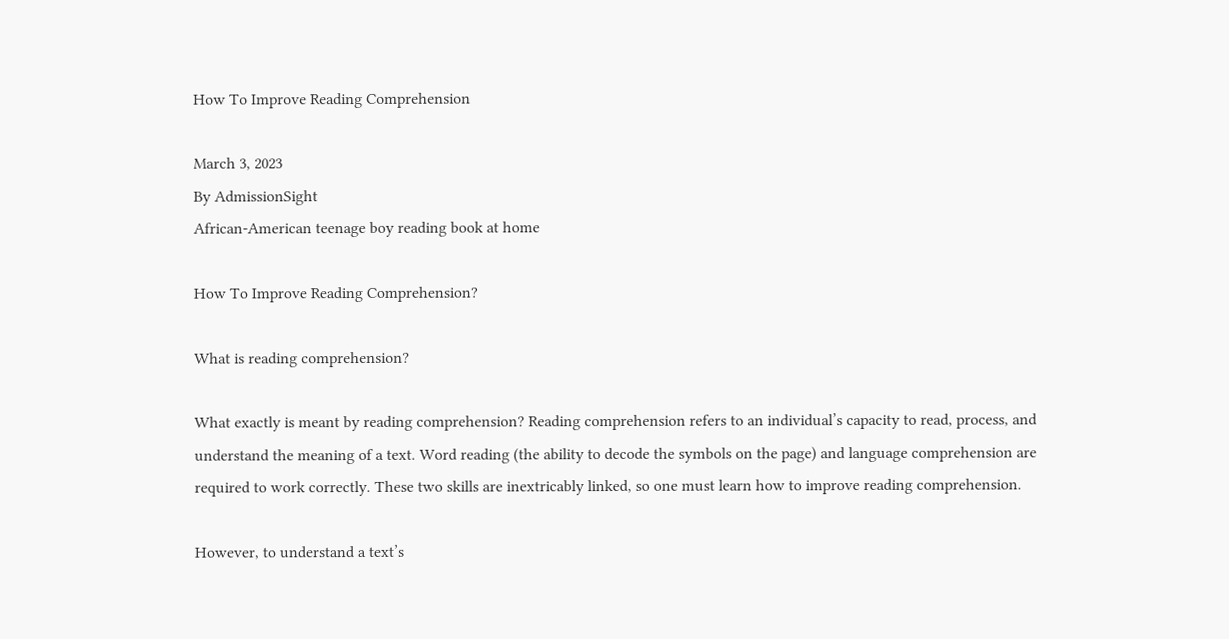How To Improve Reading Comprehension

March 3, 2023
By AdmissionSight
African-American teenage boy reading book at home

How To Improve Reading Comprehension?

What is reading comprehension?

What exactly is meant by reading comprehension? Reading comprehension refers to an individual’s capacity to read, process, and understand the meaning of a text. Word reading (the ability to decode the symbols on the page) and language comprehension are required to work correctly. These two skills are inextricably linked, so one must learn how to improve reading comprehension.

However, to understand a text’s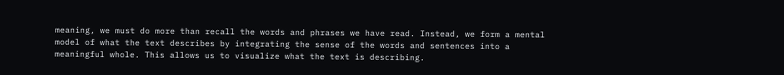meaning, we must do more than recall the words and phrases we have read. Instead, we form a mental model of what the text describes by integrating the sense of the words and sentences into a meaningful whole. This allows us to visualize what the text is describing.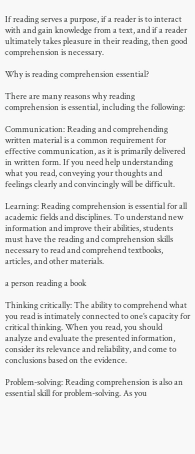If reading serves a purpose, if a reader is to interact with and gain knowledge from a text, and if a reader ultimately takes pleasure in their reading, then good comprehension is necessary.

Why is reading comprehension essential?

There are many reasons why reading comprehension is essential, including the following:

Communication: Reading and comprehending written material is a common requirement for effective communication, as it is primarily delivered in written form. If you need help understanding what you read, conveying your thoughts and feelings clearly and convincingly will be difficult.

Learning: Reading comprehension is essential for all academic fields and disciplines. To understand new information and improve their abilities, students must have the reading and comprehension skills necessary to read and comprehend textbooks, articles, and other materials.

a person reading a book

Thinking critically: The ability to comprehend what you read is intimately connected to one’s capacity for critical thinking. When you read, you should analyze and evaluate the presented information, consider its relevance and reliability, and come to conclusions based on the evidence.

Problem-solving: Reading comprehension is also an essential skill for problem-solving. As you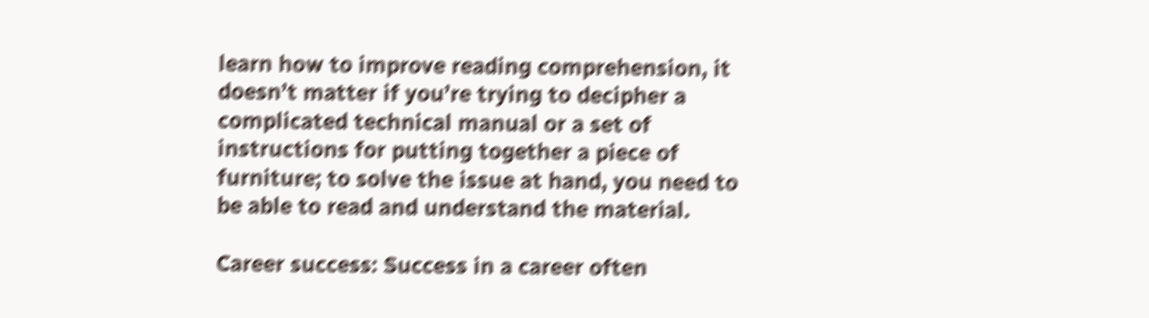learn how to improve reading comprehension, it doesn’t matter if you’re trying to decipher a complicated technical manual or a set of instructions for putting together a piece of furniture; to solve the issue at hand, you need to be able to read and understand the material.

Career success: Success in a career often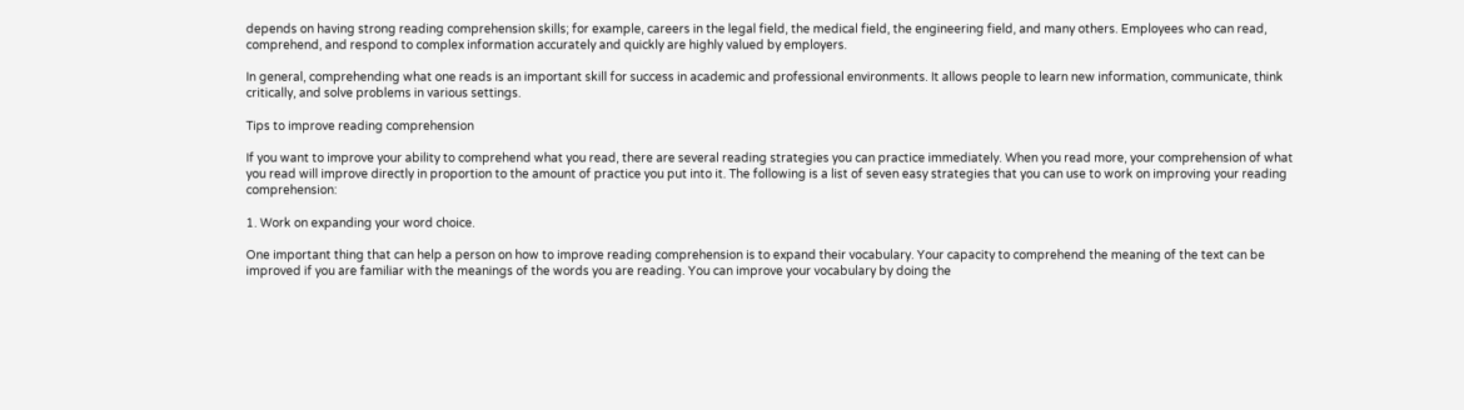depends on having strong reading comprehension skills; for example, careers in the legal field, the medical field, the engineering field, and many others. Employees who can read, comprehend, and respond to complex information accurately and quickly are highly valued by employers.

In general, comprehending what one reads is an important skill for success in academic and professional environments. It allows people to learn new information, communicate, think critically, and solve problems in various settings.

Tips to improve reading comprehension

If you want to improve your ability to comprehend what you read, there are several reading strategies you can practice immediately. When you read more, your comprehension of what you read will improve directly in proportion to the amount of practice you put into it. The following is a list of seven easy strategies that you can use to work on improving your reading comprehension:

1. Work on expanding your word choice.

One important thing that can help a person on how to improve reading comprehension is to expand their vocabulary. Your capacity to comprehend the meaning of the text can be improved if you are familiar with the meanings of the words you are reading. You can improve your vocabulary by doing the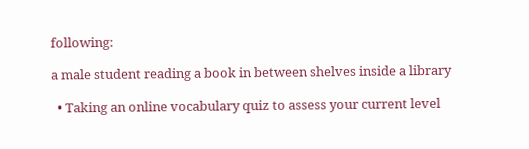following:

a male student reading a book in between shelves inside a library

  • Taking an online vocabulary quiz to assess your current level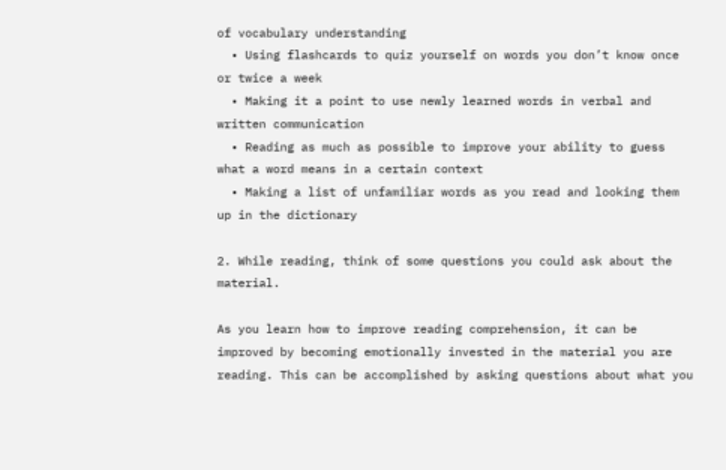of vocabulary understanding
  • Using flashcards to quiz yourself on words you don’t know once or twice a week
  • Making it a point to use newly learned words in verbal and written communication
  • Reading as much as possible to improve your ability to guess what a word means in a certain context
  • Making a list of unfamiliar words as you read and looking them up in the dictionary

2. While reading, think of some questions you could ask about the material.

As you learn how to improve reading comprehension, it can be improved by becoming emotionally invested in the material you are reading. This can be accomplished by asking questions about what you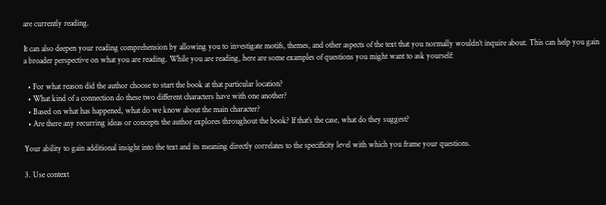are currently reading.

It can also deepen your reading comprehension by allowing you to investigate motifs, themes, and other aspects of the text that you normally wouldn’t inquire about. This can help you gain a broader perspective on what you are reading. While you are reading, here are some examples of questions you might want to ask yourself:

  • For what reason did the author choose to start the book at that particular location?
  • What kind of a connection do these two different characters have with one another?
  • Based on what has happened, what do we know about the main character?
  • Are there any recurring ideas or concepts the author explores throughout the book? If that’s the case, what do they suggest?

Your ability to gain additional insight into the text and its meaning directly correlates to the specificity level with which you frame your questions.

3. Use context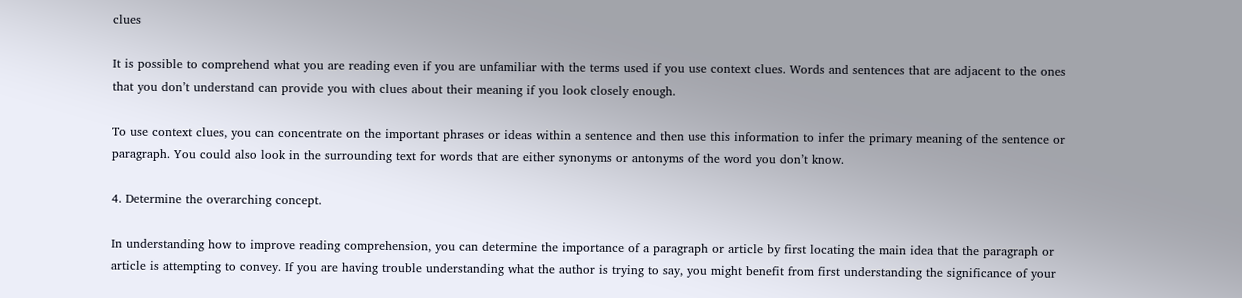clues

It is possible to comprehend what you are reading even if you are unfamiliar with the terms used if you use context clues. Words and sentences that are adjacent to the ones that you don’t understand can provide you with clues about their meaning if you look closely enough.

To use context clues, you can concentrate on the important phrases or ideas within a sentence and then use this information to infer the primary meaning of the sentence or paragraph. You could also look in the surrounding text for words that are either synonyms or antonyms of the word you don’t know.

4. Determine the overarching concept.

In understanding how to improve reading comprehension, you can determine the importance of a paragraph or article by first locating the main idea that the paragraph or article is attempting to convey. If you are having trouble understanding what the author is trying to say, you might benefit from first understanding the significance of your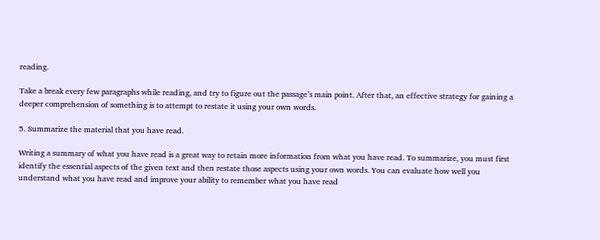reading.

Take a break every few paragraphs while reading, and try to figure out the passage’s main point. After that, an effective strategy for gaining a deeper comprehension of something is to attempt to restate it using your own words.

5. Summarize the material that you have read.

Writing a summary of what you have read is a great way to retain more information from what you have read. To summarize, you must first identify the essential aspects of the given text and then restate those aspects using your own words. You can evaluate how well you understand what you have read and improve your ability to remember what you have read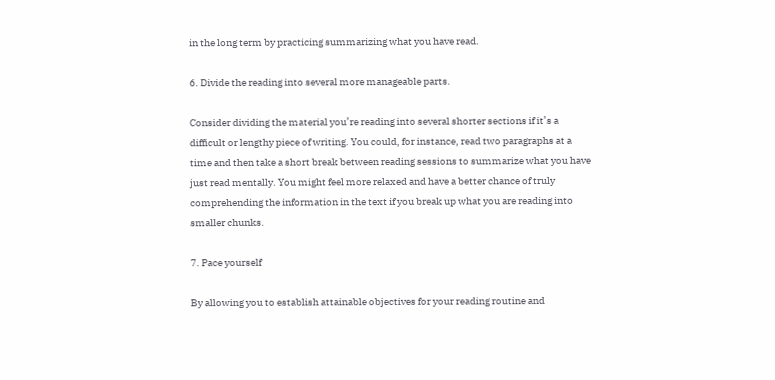in the long term by practicing summarizing what you have read.

6. Divide the reading into several more manageable parts.

Consider dividing the material you’re reading into several shorter sections if it’s a difficult or lengthy piece of writing. You could, for instance, read two paragraphs at a time and then take a short break between reading sessions to summarize what you have just read mentally. You might feel more relaxed and have a better chance of truly comprehending the information in the text if you break up what you are reading into smaller chunks.

7. Pace yourself

By allowing you to establish attainable objectives for your reading routine and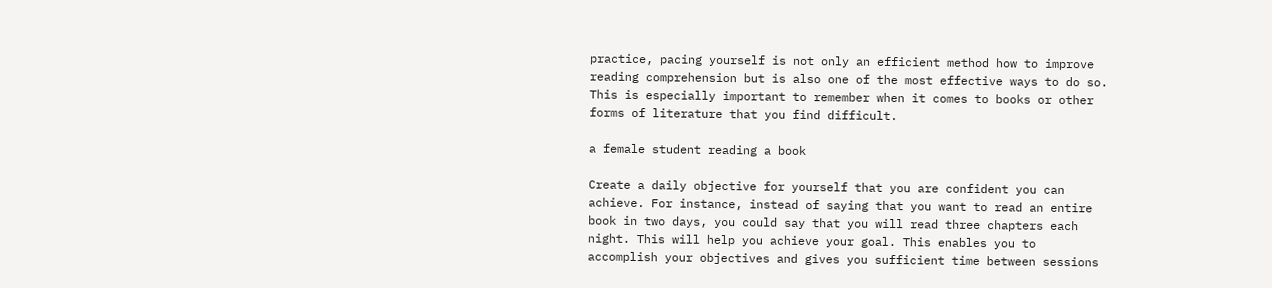practice, pacing yourself is not only an efficient method how to improve reading comprehension but is also one of the most effective ways to do so. This is especially important to remember when it comes to books or other forms of literature that you find difficult.

a female student reading a book

Create a daily objective for yourself that you are confident you can achieve. For instance, instead of saying that you want to read an entire book in two days, you could say that you will read three chapters each night. This will help you achieve your goal. This enables you to accomplish your objectives and gives you sufficient time between sessions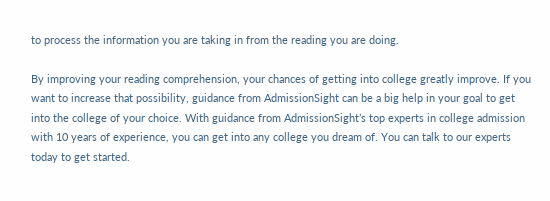to process the information you are taking in from the reading you are doing.

By improving your reading comprehension, your chances of getting into college greatly improve. If you want to increase that possibility, guidance from AdmissionSight can be a big help in your goal to get into the college of your choice. With guidance from AdmissionSight’s top experts in college admission with 10 years of experience, you can get into any college you dream of. You can talk to our experts today to get started.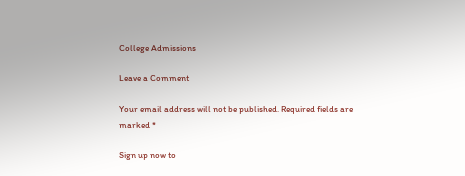College Admissions

Leave a Comment

Your email address will not be published. Required fields are marked *

Sign up now to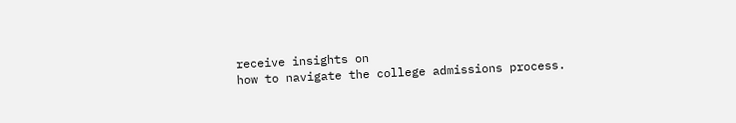receive insights on
how to navigate the college admissions process.